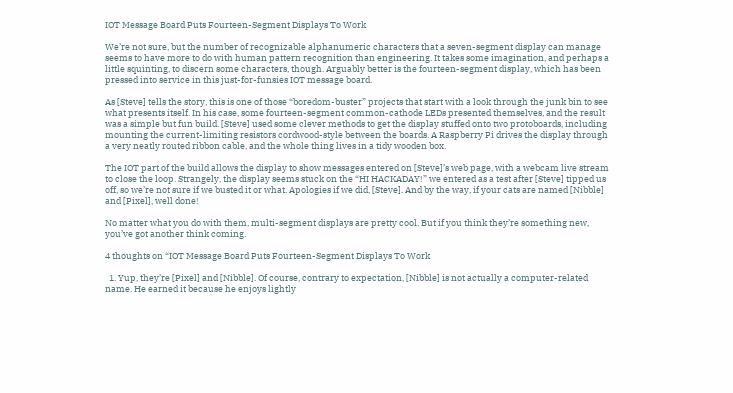IOT Message Board Puts Fourteen-Segment Displays To Work

We’re not sure, but the number of recognizable alphanumeric characters that a seven-segment display can manage seems to have more to do with human pattern recognition than engineering. It takes some imagination, and perhaps a little squinting, to discern some characters, though. Arguably better is the fourteen-segment display, which has been pressed into service in this just-for-funsies IOT message board.

As [Steve] tells the story, this is one of those “boredom-buster” projects that start with a look through the junk bin to see what presents itself. In his case, some fourteen-segment common-cathode LEDs presented themselves, and the result was a simple but fun build. [Steve] used some clever methods to get the display stuffed onto two protoboards, including mounting the current-limiting resistors cordwood-style between the boards. A Raspberry Pi drives the display through a very neatly routed ribbon cable, and the whole thing lives in a tidy wooden box.

The IOT part of the build allows the display to show messages entered on [Steve]’s web page, with a webcam live stream to close the loop. Strangely, the display seems stuck on the “HI HACKADAY!” we entered as a test after [Steve] tipped us off, so we’re not sure if we busted it or what. Apologies if we did, [Steve]. And by the way, if your cats are named [Nibble] and [Pixel], well done!

No matter what you do with them, multi-segment displays are pretty cool. But if you think they’re something new, you’ve got another think coming.

4 thoughts on “IOT Message Board Puts Fourteen-Segment Displays To Work

  1. Yup, they’re [Pixel] and [Nibble]. Of course, contrary to expectation, [Nibble] is not actually a computer-related name. He earned it because he enjoys lightly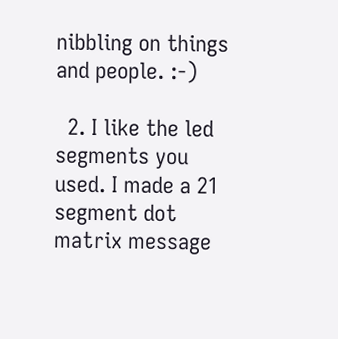nibbling on things and people. :-)

  2. I like the led segments you used. I made a 21 segment dot matrix message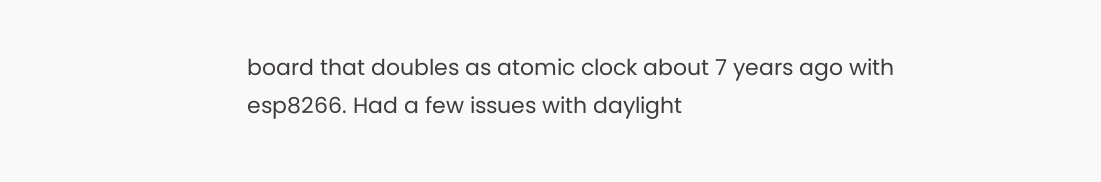board that doubles as atomic clock about 7 years ago with esp8266. Had a few issues with daylight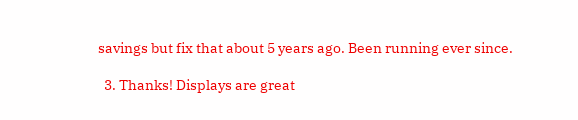savings but fix that about 5 years ago. Been running ever since.

  3. Thanks! Displays are great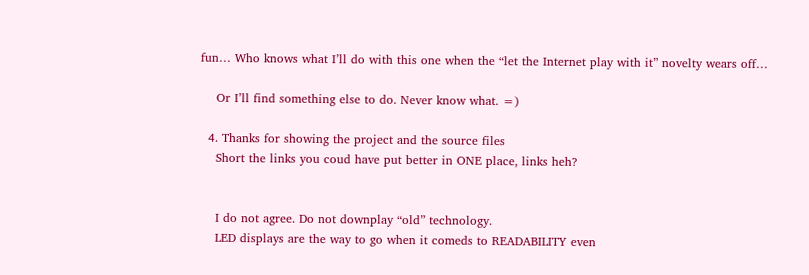fun… Who knows what I’ll do with this one when the “let the Internet play with it” novelty wears off…

    Or I’ll find something else to do. Never know what. =)

  4. Thanks for showing the project and the source files
    Short the links you coud have put better in ONE place, links heh?


    I do not agree. Do not downplay “old” technology.
    LED displays are the way to go when it comeds to READABILITY even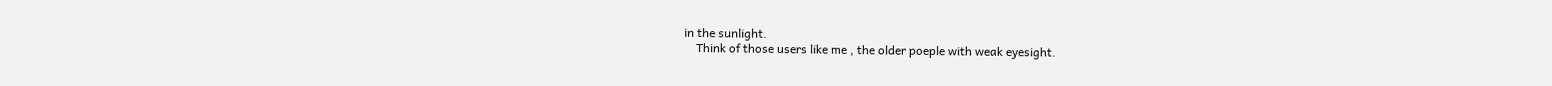in the sunlight.
    Think of those users like me , the older poeple with weak eyesight.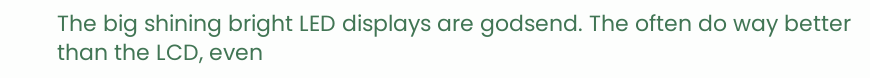The big shining bright LED displays are godsend. The often do way better than the LCD, even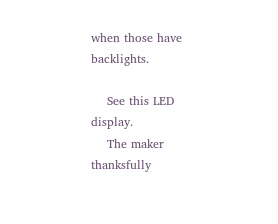when those have backlights.

    See this LED display.
    The maker thanksfully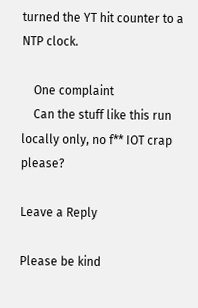turned the YT hit counter to a NTP clock.

    One complaint
    Can the stuff like this run locally only, no f** IOT crap please?

Leave a Reply

Please be kind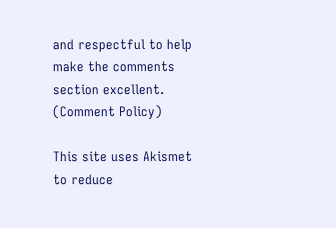and respectful to help make the comments section excellent. (Comment Policy)

This site uses Akismet to reduce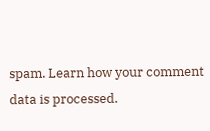spam. Learn how your comment data is processed.